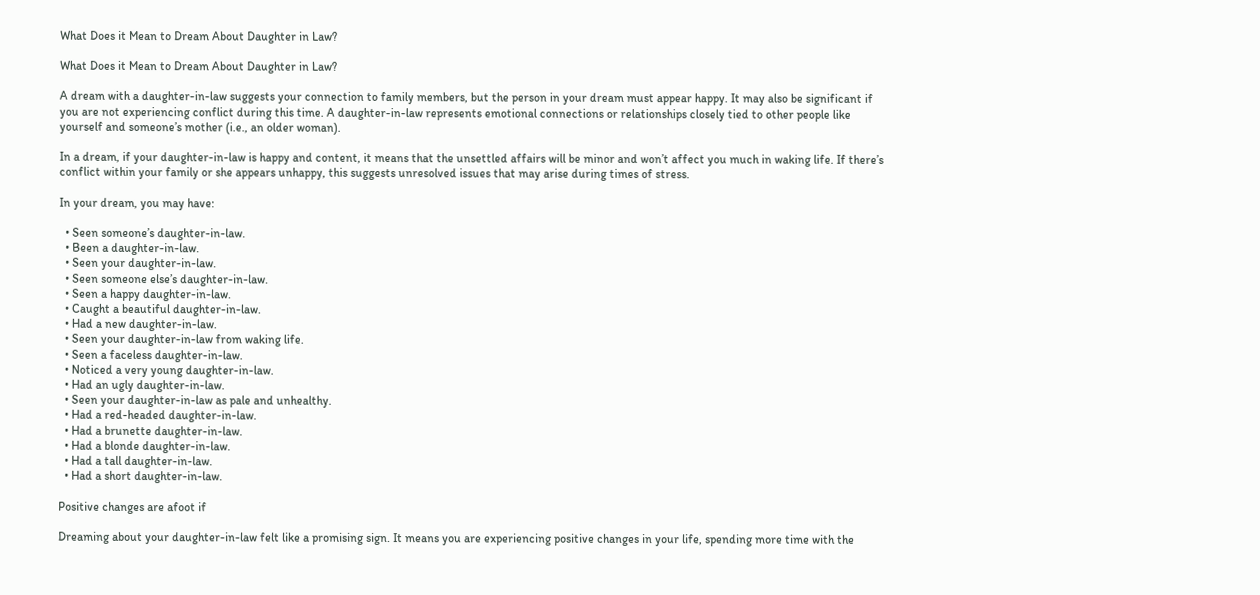What Does it Mean to Dream About Daughter in Law?

What Does it Mean to Dream About Daughter in Law?

A dream with a daughter-in-law suggests your connection to family members, but the person in your dream must appear happy. It may also be significant if you are not experiencing conflict during this time. A daughter-in-law represents emotional connections or relationships closely tied to other people like yourself and someone’s mother (i.e., an older woman).

In a dream, if your daughter-in-law is happy and content, it means that the unsettled affairs will be minor and won’t affect you much in waking life. If there’s conflict within your family or she appears unhappy, this suggests unresolved issues that may arise during times of stress.

In your dream, you may have:

  • Seen someone’s daughter-in-law.
  • Been a daughter-in-law.
  • Seen your daughter-in-law.
  • Seen someone else’s daughter-in-law.
  • Seen a happy daughter-in-law.
  • Caught a beautiful daughter-in-law.
  • Had a new daughter-in-law.
  • Seen your daughter-in-law from waking life.
  • Seen a faceless daughter-in-law.
  • Noticed a very young daughter-in-law.
  • Had an ugly daughter-in-law.
  • Seen your daughter-in-law as pale and unhealthy.
  • Had a red-headed daughter-in-law.
  • Had a brunette daughter-in-law.
  • Had a blonde daughter-in-law.
  • Had a tall daughter-in-law.
  • Had a short daughter-in-law.

Positive changes are afoot if

Dreaming about your daughter-in-law felt like a promising sign. It means you are experiencing positive changes in your life, spending more time with the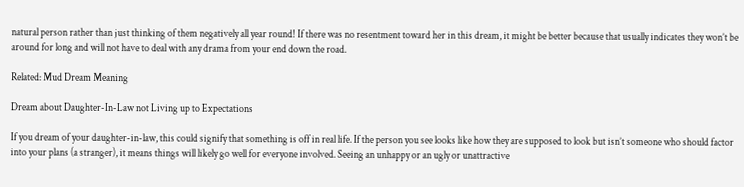natural person rather than just thinking of them negatively all year round! If there was no resentment toward her in this dream, it might be better because that usually indicates they won’t be around for long and will not have to deal with any drama from your end down the road.

Related: Mud Dream Meaning

Dream about Daughter-In-Law not Living up to Expectations

If you dream of your daughter-in-law, this could signify that something is off in real life. If the person you see looks like how they are supposed to look but isn’t someone who should factor into your plans (a stranger), it means things will likely go well for everyone involved. Seeing an unhappy or an ugly or unattractive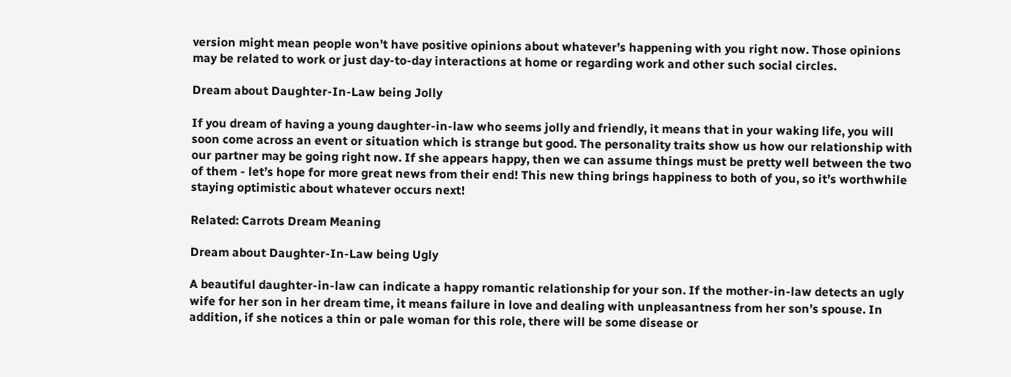version might mean people won’t have positive opinions about whatever’s happening with you right now. Those opinions may be related to work or just day-to-day interactions at home or regarding work and other such social circles.

Dream about Daughter-In-Law being Jolly

If you dream of having a young daughter-in-law who seems jolly and friendly, it means that in your waking life, you will soon come across an event or situation which is strange but good. The personality traits show us how our relationship with our partner may be going right now. If she appears happy, then we can assume things must be pretty well between the two of them - let’s hope for more great news from their end! This new thing brings happiness to both of you, so it’s worthwhile staying optimistic about whatever occurs next!

Related: Carrots Dream Meaning

Dream about Daughter-In-Law being Ugly

A beautiful daughter-in-law can indicate a happy romantic relationship for your son. If the mother-in-law detects an ugly wife for her son in her dream time, it means failure in love and dealing with unpleasantness from her son’s spouse. In addition, if she notices a thin or pale woman for this role, there will be some disease or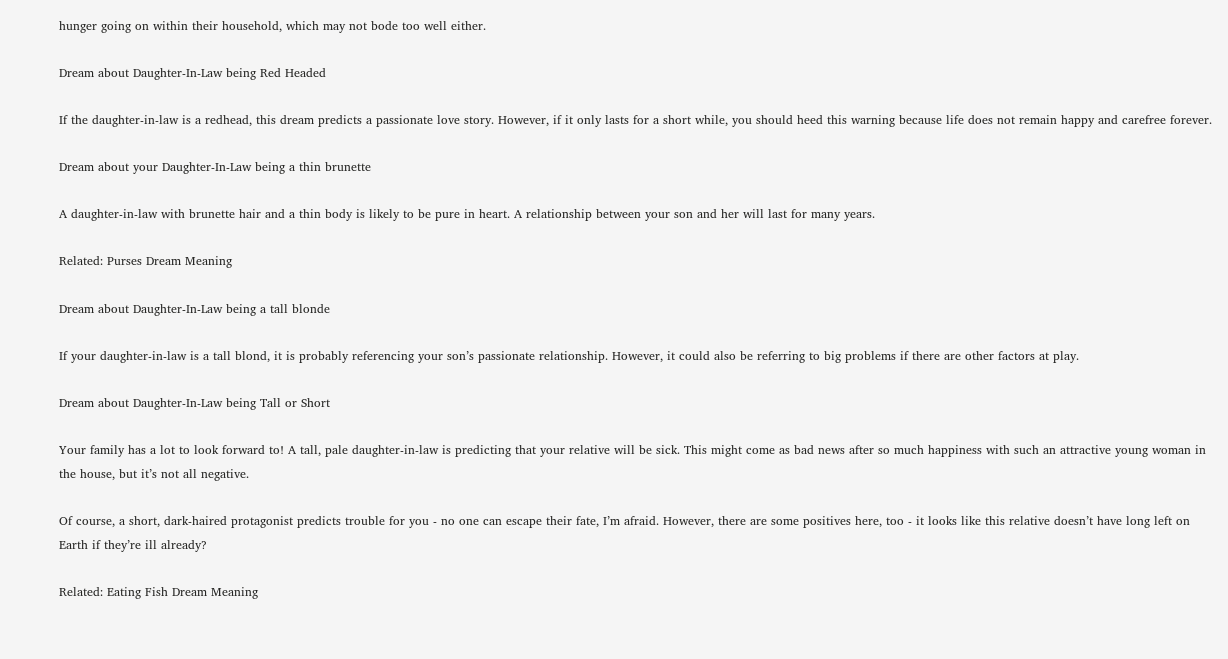hunger going on within their household, which may not bode too well either.

Dream about Daughter-In-Law being Red Headed

If the daughter-in-law is a redhead, this dream predicts a passionate love story. However, if it only lasts for a short while, you should heed this warning because life does not remain happy and carefree forever.

Dream about your Daughter-In-Law being a thin brunette

A daughter-in-law with brunette hair and a thin body is likely to be pure in heart. A relationship between your son and her will last for many years.

Related: Purses Dream Meaning

Dream about Daughter-In-Law being a tall blonde

If your daughter-in-law is a tall blond, it is probably referencing your son’s passionate relationship. However, it could also be referring to big problems if there are other factors at play.

Dream about Daughter-In-Law being Tall or Short

Your family has a lot to look forward to! A tall, pale daughter-in-law is predicting that your relative will be sick. This might come as bad news after so much happiness with such an attractive young woman in the house, but it’s not all negative.

Of course, a short, dark-haired protagonist predicts trouble for you - no one can escape their fate, I’m afraid. However, there are some positives here, too - it looks like this relative doesn’t have long left on Earth if they’re ill already?

Related: Eating Fish Dream Meaning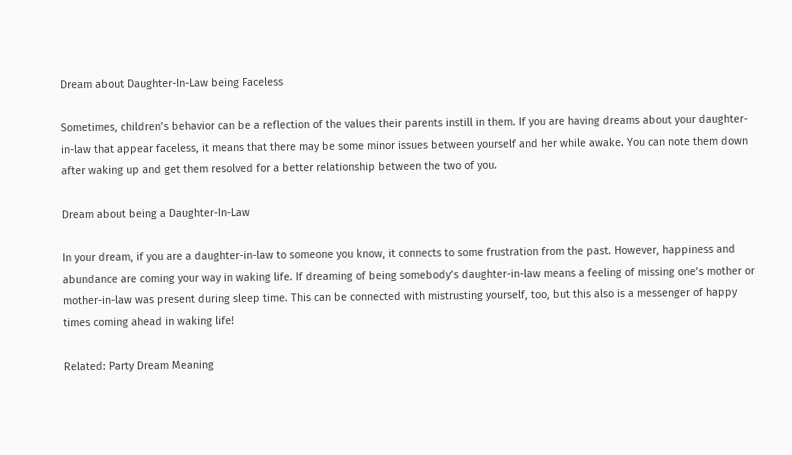Dream about Daughter-In-Law being Faceless

Sometimes, children’s behavior can be a reflection of the values their parents instill in them. If you are having dreams about your daughter-in-law that appear faceless, it means that there may be some minor issues between yourself and her while awake. You can note them down after waking up and get them resolved for a better relationship between the two of you.

Dream about being a Daughter-In-Law

In your dream, if you are a daughter-in-law to someone you know, it connects to some frustration from the past. However, happiness and abundance are coming your way in waking life. If dreaming of being somebody’s daughter-in-law means a feeling of missing one’s mother or mother-in-law was present during sleep time. This can be connected with mistrusting yourself, too, but this also is a messenger of happy times coming ahead in waking life!

Related: Party Dream Meaning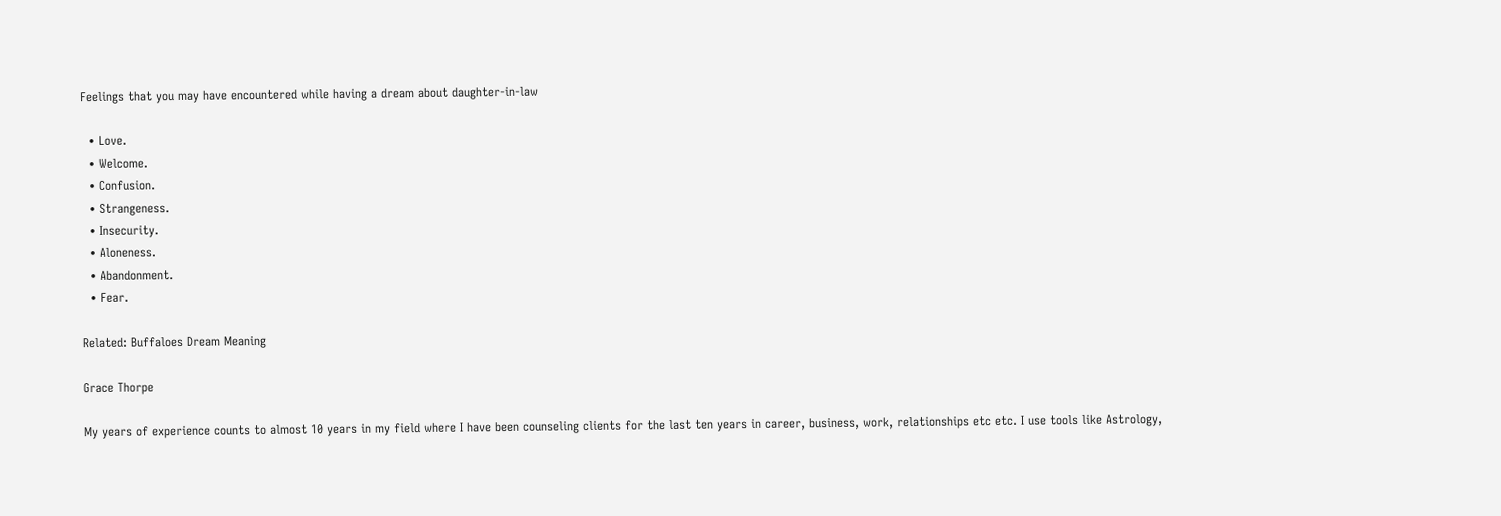Feelings that you may have encountered while having a dream about daughter-in-law

  • Love.
  • Welcome.
  • Confusion.
  • Strangeness.
  • Insecurity.
  • Aloneness.
  • Abandonment.
  • Fear.

Related: Buffaloes Dream Meaning

Grace Thorpe

My years of experience counts to almost 10 years in my field where I have been counseling clients for the last ten years in career, business, work, relationships etc etc. I use tools like Astrology,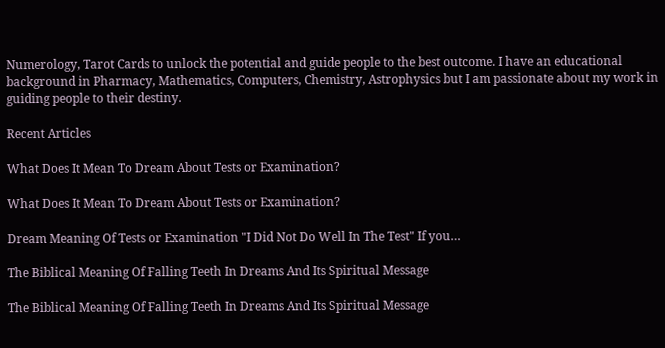Numerology, Tarot Cards to unlock the potential and guide people to the best outcome. I have an educational background in Pharmacy, Mathematics, Computers, Chemistry, Astrophysics but I am passionate about my work in guiding people to their destiny.

Recent Articles

What Does It Mean To Dream About Tests or Examination?

What Does It Mean To Dream About Tests or Examination?

Dream Meaning Of Tests or Examination "I Did Not Do Well In The Test" If you…

The Biblical Meaning Of Falling Teeth In Dreams And Its Spiritual Message

The Biblical Meaning Of Falling Teeth In Dreams And Its Spiritual Message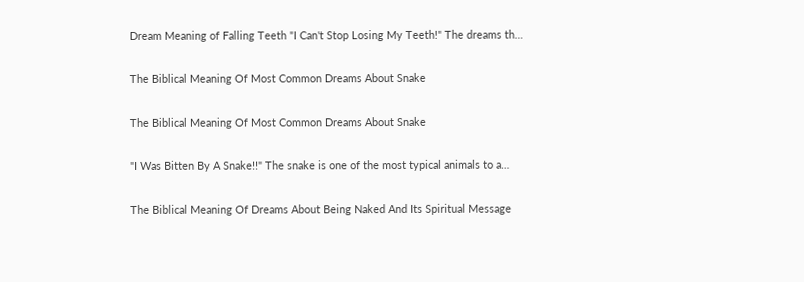Dream Meaning of Falling Teeth "I Can't Stop Losing My Teeth!" The dreams th…

The Biblical Meaning Of Most Common Dreams About Snake

The Biblical Meaning Of Most Common Dreams About Snake

"I Was Bitten By A Snake!!" The snake is one of the most typical animals to a…

The Biblical Meaning Of Dreams About Being Naked And Its Spiritual Message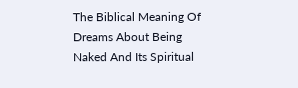The Biblical Meaning Of Dreams About Being Naked And Its Spiritual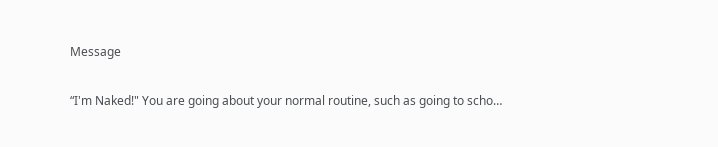Message

“I'm Naked!" You are going about your normal routine, such as going to scho…